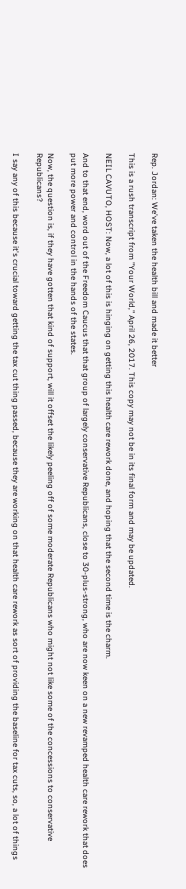Rep. Jordan: We've taken the health bill and made it better

This is a rush transcript from "Your World," April 26, 2017. This copy may not be in its final form and may be updated.

NEIL CAVUTO, HOST: Now, a lot of this is hinging on getting this health care rework done, and hoping that the second time is the charm.

And to that end, word out of the Freedom Caucus that that group of largely conservative Republicans, close to 30-plus-strong, who are now keen on a new revamped health care rework that does put more power and control in the hands of the states.

Now, the question is, if they have gotten that kind of support, will it offset the likely peeling off of some moderate Republicans who might not like some of the concessions to conservative Republicans?

I say any of this because it's crucial toward getting the tax cut thing passed, because they are working on that health care rework as sort of providing the baseline for tax cuts, so, a lot of things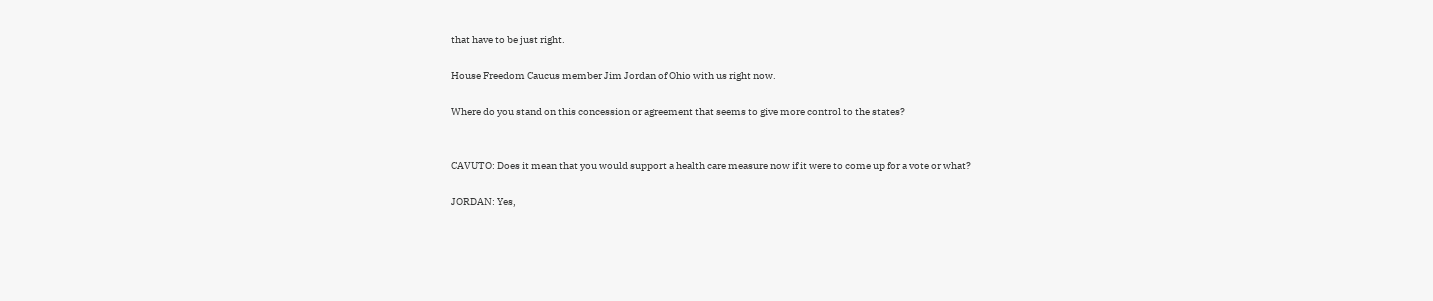that have to be just right.

House Freedom Caucus member Jim Jordan of Ohio with us right now.

Where do you stand on this concession or agreement that seems to give more control to the states?


CAVUTO: Does it mean that you would support a health care measure now if it were to come up for a vote or what?

JORDAN: Yes,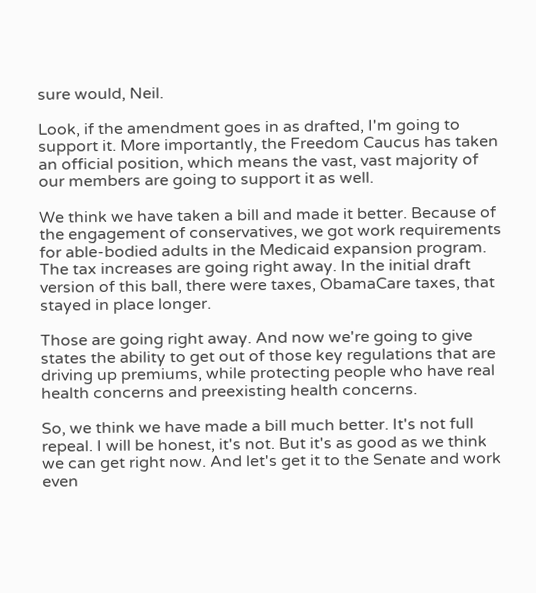sure would, Neil.

Look, if the amendment goes in as drafted, I'm going to support it. More importantly, the Freedom Caucus has taken an official position, which means the vast, vast majority of our members are going to support it as well.

We think we have taken a bill and made it better. Because of the engagement of conservatives, we got work requirements for able-bodied adults in the Medicaid expansion program. The tax increases are going right away. In the initial draft version of this ball, there were taxes, ObamaCare taxes, that stayed in place longer.

Those are going right away. And now we're going to give states the ability to get out of those key regulations that are driving up premiums, while protecting people who have real health concerns and preexisting health concerns.

So, we think we have made a bill much better. It's not full repeal. I will be honest, it's not. But it's as good as we think we can get right now. And let's get it to the Senate and work even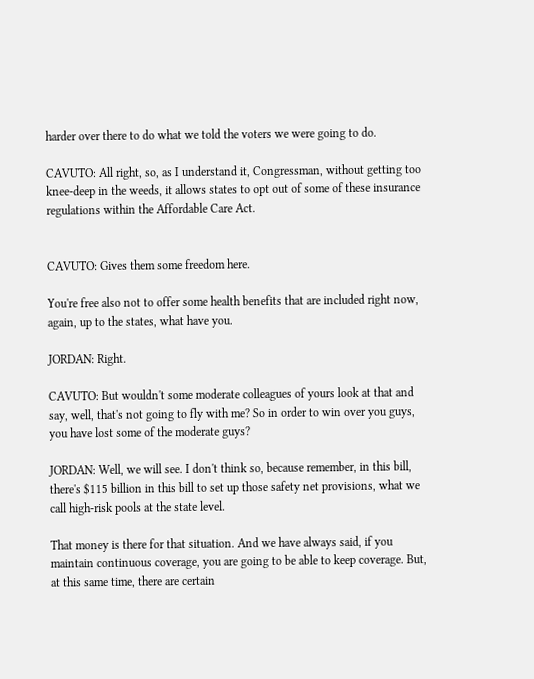harder over there to do what we told the voters we were going to do.

CAVUTO: All right, so, as I understand it, Congressman, without getting too knee-deep in the weeds, it allows states to opt out of some of these insurance regulations within the Affordable Care Act.


CAVUTO: Gives them some freedom here.

You're free also not to offer some health benefits that are included right now, again, up to the states, what have you.

JORDAN: Right.

CAVUTO: But wouldn't some moderate colleagues of yours look at that and say, well, that's not going to fly with me? So in order to win over you guys, you have lost some of the moderate guys?

JORDAN: Well, we will see. I don't think so, because remember, in this bill, there's $115 billion in this bill to set up those safety net provisions, what we call high-risk pools at the state level.

That money is there for that situation. And we have always said, if you maintain continuous coverage, you are going to be able to keep coverage. But, at this same time, there are certain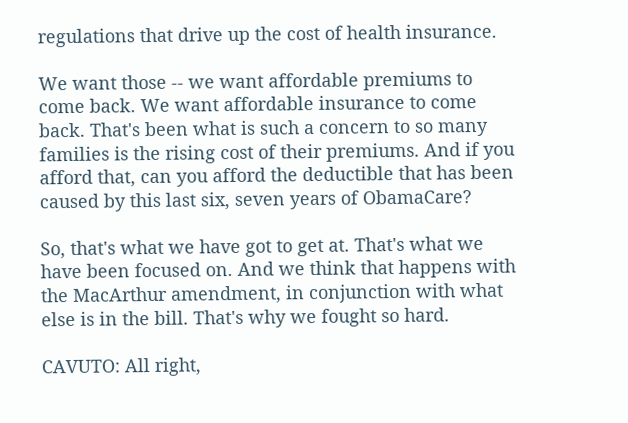regulations that drive up the cost of health insurance.

We want those -- we want affordable premiums to come back. We want affordable insurance to come back. That's been what is such a concern to so many families is the rising cost of their premiums. And if you afford that, can you afford the deductible that has been caused by this last six, seven years of ObamaCare?

So, that's what we have got to get at. That's what we have been focused on. And we think that happens with the MacArthur amendment, in conjunction with what else is in the bill. That's why we fought so hard.

CAVUTO: All right,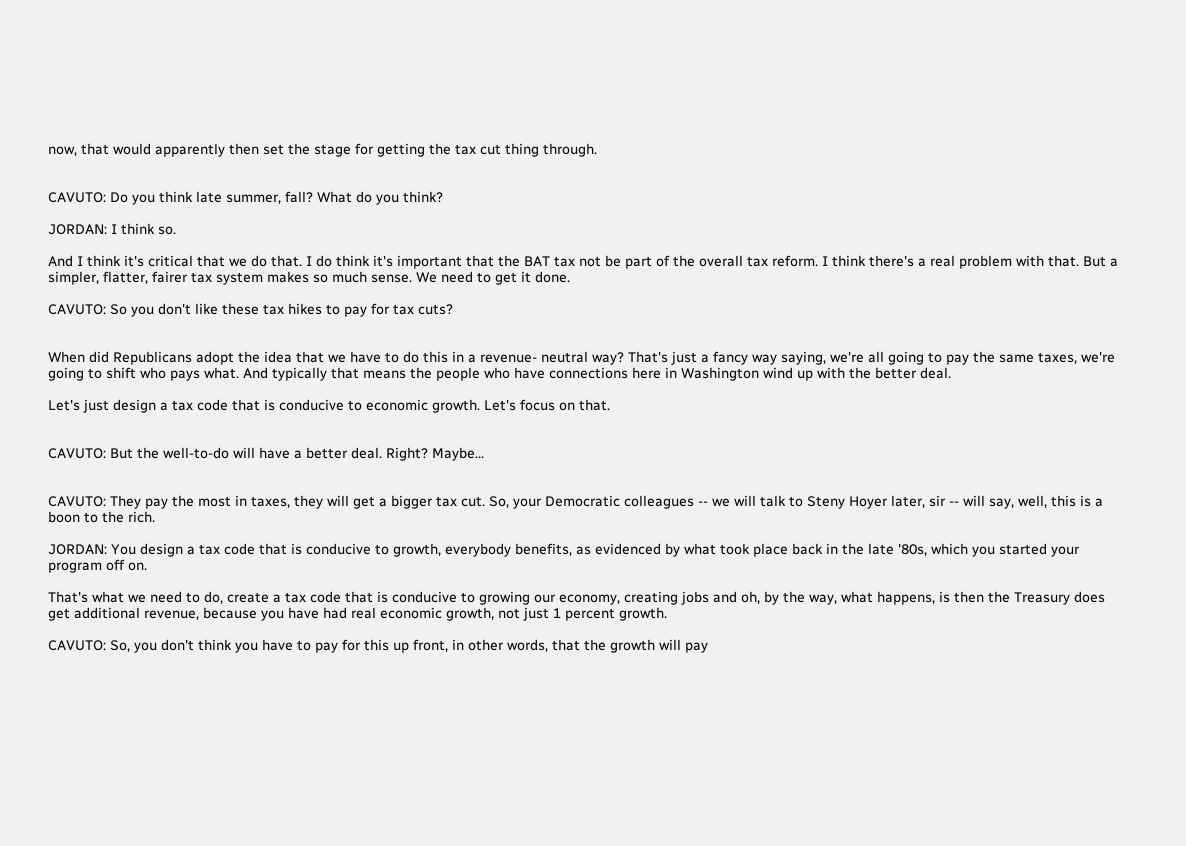now, that would apparently then set the stage for getting the tax cut thing through.


CAVUTO: Do you think late summer, fall? What do you think?

JORDAN: I think so.

And I think it's critical that we do that. I do think it's important that the BAT tax not be part of the overall tax reform. I think there's a real problem with that. But a simpler, flatter, fairer tax system makes so much sense. We need to get it done.

CAVUTO: So you don't like these tax hikes to pay for tax cuts?


When did Republicans adopt the idea that we have to do this in a revenue- neutral way? That's just a fancy way saying, we're all going to pay the same taxes, we're going to shift who pays what. And typically that means the people who have connections here in Washington wind up with the better deal.

Let's just design a tax code that is conducive to economic growth. Let's focus on that.


CAVUTO: But the well-to-do will have a better deal. Right? Maybe...


CAVUTO: They pay the most in taxes, they will get a bigger tax cut. So, your Democratic colleagues -- we will talk to Steny Hoyer later, sir -- will say, well, this is a boon to the rich.

JORDAN: You design a tax code that is conducive to growth, everybody benefits, as evidenced by what took place back in the late '80s, which you started your program off on.

That's what we need to do, create a tax code that is conducive to growing our economy, creating jobs and oh, by the way, what happens, is then the Treasury does get additional revenue, because you have had real economic growth, not just 1 percent growth.

CAVUTO: So, you don't think you have to pay for this up front, in other words, that the growth will pay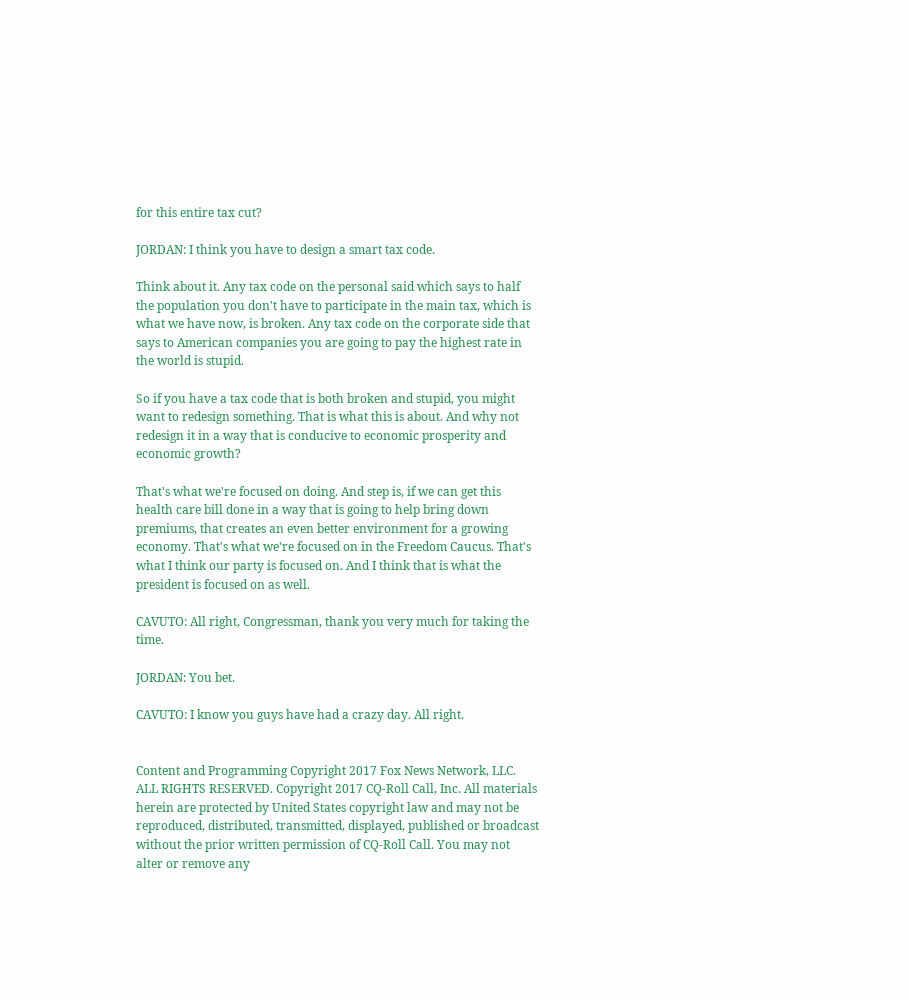for this entire tax cut?

JORDAN: I think you have to design a smart tax code.

Think about it. Any tax code on the personal said which says to half the population you don't have to participate in the main tax, which is what we have now, is broken. Any tax code on the corporate side that says to American companies you are going to pay the highest rate in the world is stupid.

So if you have a tax code that is both broken and stupid, you might want to redesign something. That is what this is about. And why not redesign it in a way that is conducive to economic prosperity and economic growth?

That's what we're focused on doing. And step is, if we can get this health care bill done in a way that is going to help bring down premiums, that creates an even better environment for a growing economy. That's what we're focused on in the Freedom Caucus. That's what I think our party is focused on. And I think that is what the president is focused on as well.

CAVUTO: All right, Congressman, thank you very much for taking the time.

JORDAN: You bet.

CAVUTO: I know you guys have had a crazy day. All right.


Content and Programming Copyright 2017 Fox News Network, LLC. ALL RIGHTS RESERVED. Copyright 2017 CQ-Roll Call, Inc. All materials herein are protected by United States copyright law and may not be reproduced, distributed, transmitted, displayed, published or broadcast without the prior written permission of CQ-Roll Call. You may not alter or remove any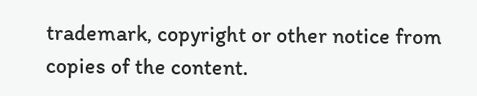trademark, copyright or other notice from copies of the content.